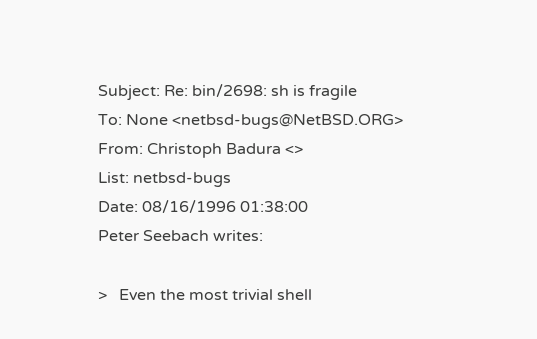Subject: Re: bin/2698: sh is fragile
To: None <netbsd-bugs@NetBSD.ORG>
From: Christoph Badura <>
List: netbsd-bugs
Date: 08/16/1996 01:38:00
Peter Seebach writes:

>   Even the most trivial shell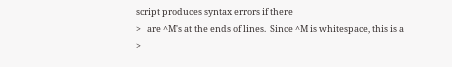script produces syntax errors if there
>   are ^M's at the ends of lines.  Since ^M is whitespace, this is a
>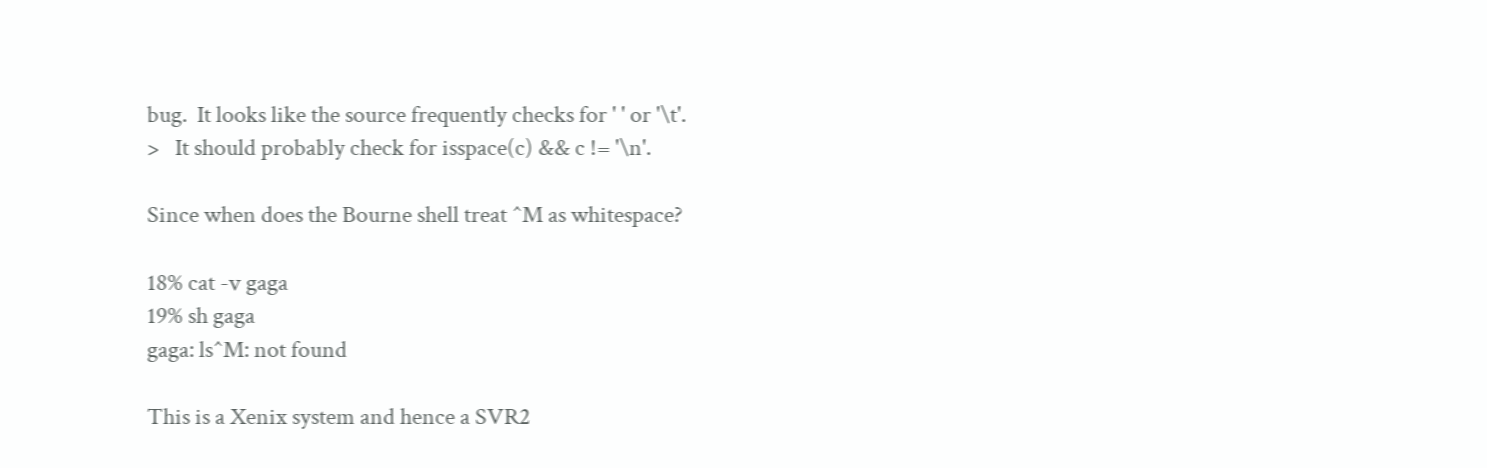bug.  It looks like the source frequently checks for ' ' or '\t'.
>   It should probably check for isspace(c) && c != '\n'.

Since when does the Bourne shell treat ^M as whitespace?

18% cat -v gaga
19% sh gaga
gaga: ls^M: not found

This is a Xenix system and hence a SVR2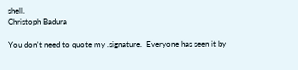shell.
Christoph Badura

You don't need to quote my .signature.  Everyone has seen it by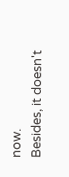now.
Besides, it doesn't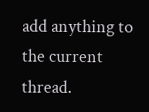add anything to the current thread.